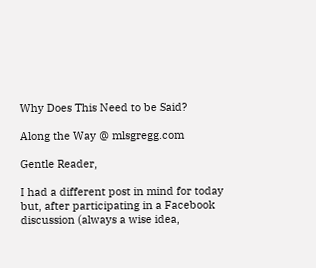Why Does This Need to be Said?

Along the Way @ mlsgregg.com

Gentle Reader,

I had a different post in mind for today but, after participating in a Facebook discussion (always a wise idea,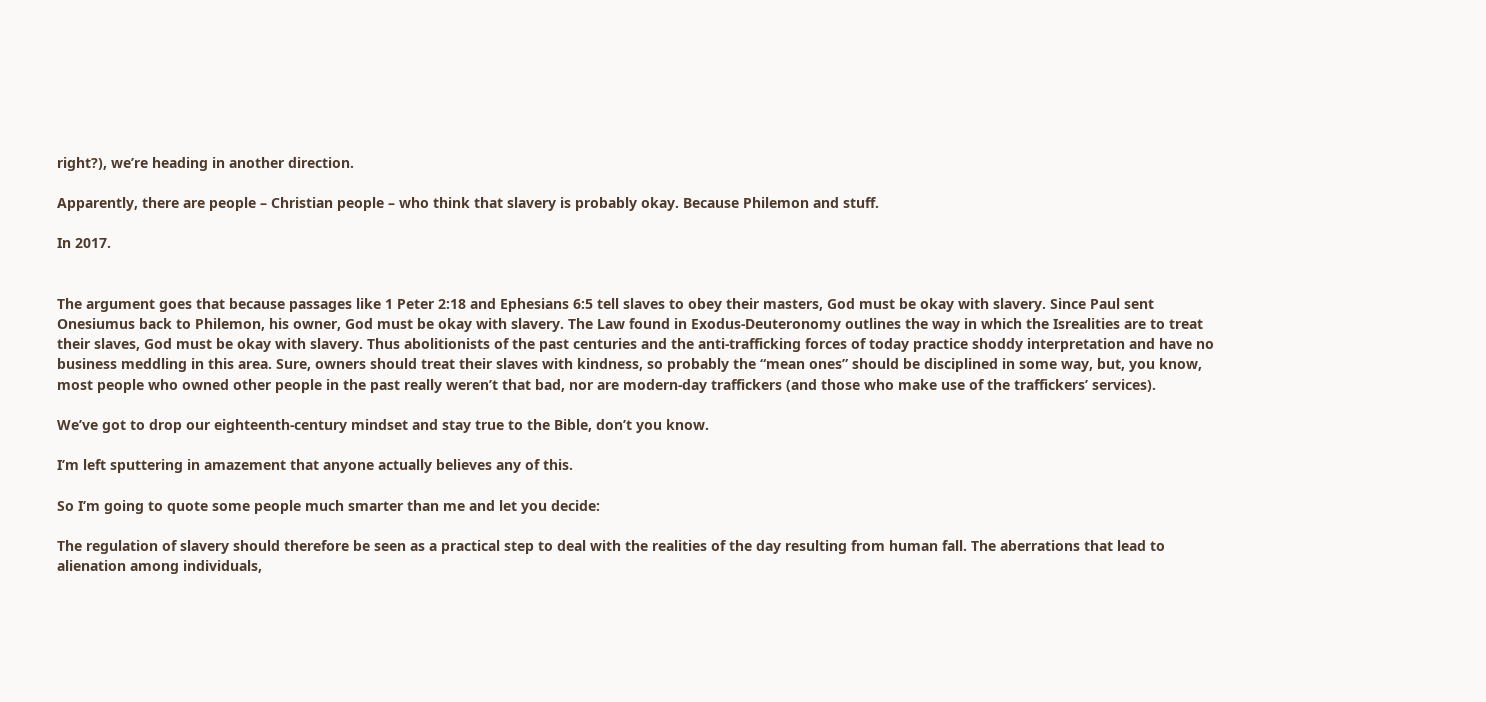right?), we’re heading in another direction.

Apparently, there are people – Christian people – who think that slavery is probably okay. Because Philemon and stuff.

In 2017.


The argument goes that because passages like 1 Peter 2:18 and Ephesians 6:5 tell slaves to obey their masters, God must be okay with slavery. Since Paul sent Onesiumus back to Philemon, his owner, God must be okay with slavery. The Law found in Exodus-Deuteronomy outlines the way in which the Isrealities are to treat their slaves, God must be okay with slavery. Thus abolitionists of the past centuries and the anti-trafficking forces of today practice shoddy interpretation and have no business meddling in this area. Sure, owners should treat their slaves with kindness, so probably the “mean ones” should be disciplined in some way, but, you know, most people who owned other people in the past really weren’t that bad, nor are modern-day traffickers (and those who make use of the traffickers’ services).

We’ve got to drop our eighteenth-century mindset and stay true to the Bible, don’t you know.

I’m left sputtering in amazement that anyone actually believes any of this.

So I’m going to quote some people much smarter than me and let you decide:

The regulation of slavery should therefore be seen as a practical step to deal with the realities of the day resulting from human fall. The aberrations that lead to alienation among individuals,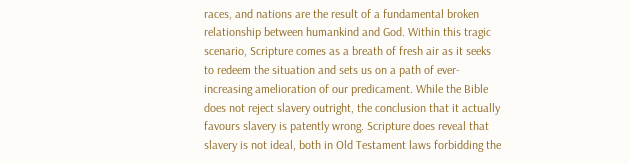races, and nations are the result of a fundamental broken relationship between humankind and God. Within this tragic scenario, Scripture comes as a breath of fresh air as it seeks to redeem the situation and sets us on a path of ever-increasing amelioration of our predicament. While the Bible does not reject slavery outright, the conclusion that it actually favours slavery is patently wrong. Scripture does reveal that slavery is not ideal, both in Old Testament laws forbidding the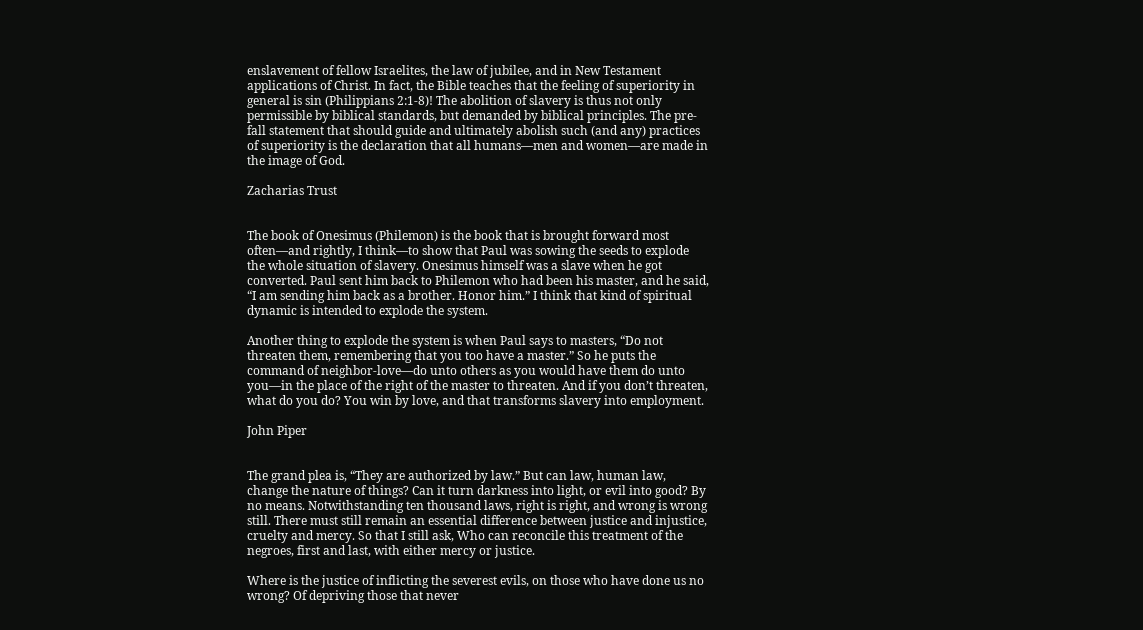enslavement of fellow Israelites, the law of jubilee, and in New Testament applications of Christ. In fact, the Bible teaches that the feeling of superiority in general is sin (Philippians 2:1-8)! The abolition of slavery is thus not only permissible by biblical standards, but demanded by biblical principles. The pre-fall statement that should guide and ultimately abolish such (and any) practices of superiority is the declaration that all humans—men and women—are made in the image of God.

Zacharias Trust


The book of Onesimus (Philemon) is the book that is brought forward most often—and rightly, I think—to show that Paul was sowing the seeds to explode the whole situation of slavery. Onesimus himself was a slave when he got converted. Paul sent him back to Philemon who had been his master, and he said, “I am sending him back as a brother. Honor him.” I think that kind of spiritual dynamic is intended to explode the system.

Another thing to explode the system is when Paul says to masters, “Do not threaten them, remembering that you too have a master.” So he puts the command of neighbor-love—do unto others as you would have them do unto you—in the place of the right of the master to threaten. And if you don’t threaten, what do you do? You win by love, and that transforms slavery into employment.

John Piper


The grand plea is, “They are authorized by law.” But can law, human law, change the nature of things? Can it turn darkness into light, or evil into good? By no means. Notwithstanding ten thousand laws, right is right, and wrong is wrong still. There must still remain an essential difference between justice and injustice, cruelty and mercy. So that I still ask, Who can reconcile this treatment of the negroes, first and last, with either mercy or justice.

Where is the justice of inflicting the severest evils, on those who have done us no wrong? Of depriving those that never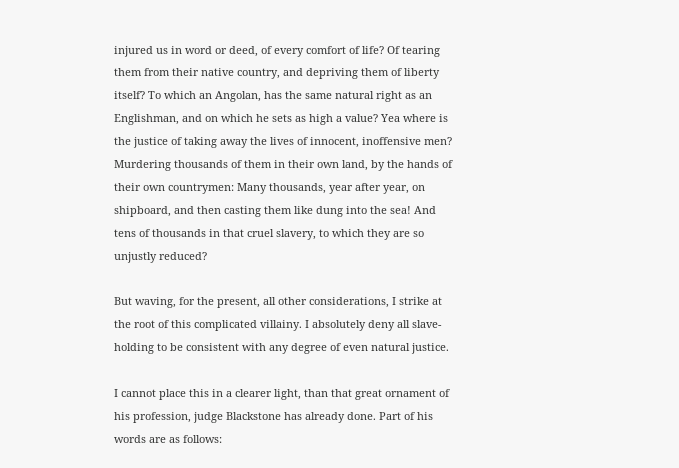injured us in word or deed, of every comfort of life? Of tearing them from their native country, and depriving them of liberty itself? To which an Angolan, has the same natural right as an Englishman, and on which he sets as high a value? Yea where is the justice of taking away the lives of innocent, inoffensive men? Murdering thousands of them in their own land, by the hands of their own countrymen: Many thousands, year after year, on shipboard, and then casting them like dung into the sea! And tens of thousands in that cruel slavery, to which they are so unjustly reduced?

But waving, for the present, all other considerations, I strike at the root of this complicated villainy. I absolutely deny all slave-holding to be consistent with any degree of even natural justice.

I cannot place this in a clearer light, than that great ornament of his profession, judge Blackstone has already done. Part of his words are as follows: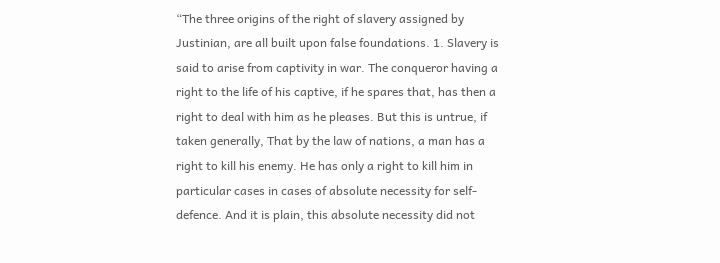“The three origins of the right of slavery assigned by Justinian, are all built upon false foundations. 1. Slavery is said to arise from captivity in war. The conqueror having a right to the life of his captive, if he spares that, has then a right to deal with him as he pleases. But this is untrue, if taken generally, That by the law of nations, a man has a right to kill his enemy. He has only a right to kill him in particular cases in cases of absolute necessity for self-defence. And it is plain, this absolute necessity did not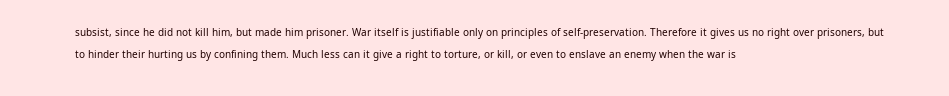subsist, since he did not kill him, but made him prisoner. War itself is justifiable only on principles of self-preservation. Therefore it gives us no right over prisoners, but to hinder their hurting us by confining them. Much less can it give a right to torture, or kill, or even to enslave an enemy when the war is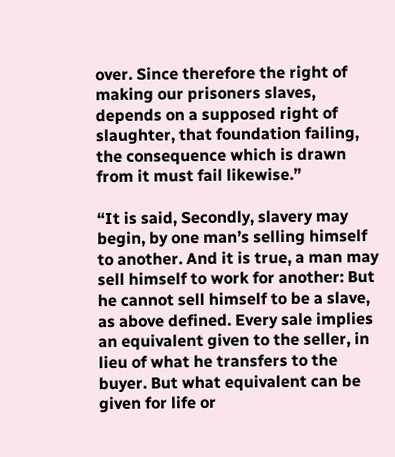over. Since therefore the right of making our prisoners slaves, depends on a supposed right of slaughter, that foundation failing, the consequence which is drawn from it must fail likewise.”

“It is said, Secondly, slavery may begin, by one man’s selling himself to another. And it is true, a man may sell himself to work for another: But he cannot sell himself to be a slave, as above defined. Every sale implies an equivalent given to the seller, in lieu of what he transfers to the buyer. But what equivalent can be given for life or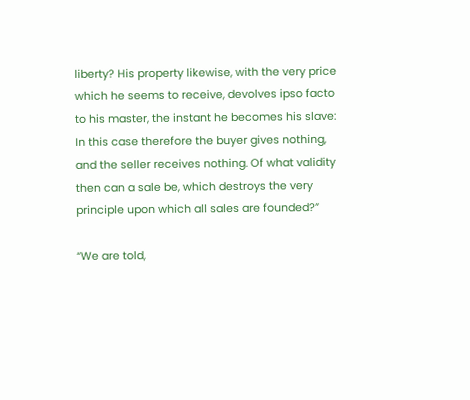liberty? His property likewise, with the very price which he seems to receive, devolves ipso facto to his master, the instant he becomes his slave: In this case therefore the buyer gives nothing, and the seller receives nothing. Of what validity then can a sale be, which destroys the very principle upon which all sales are founded?”

“We are told,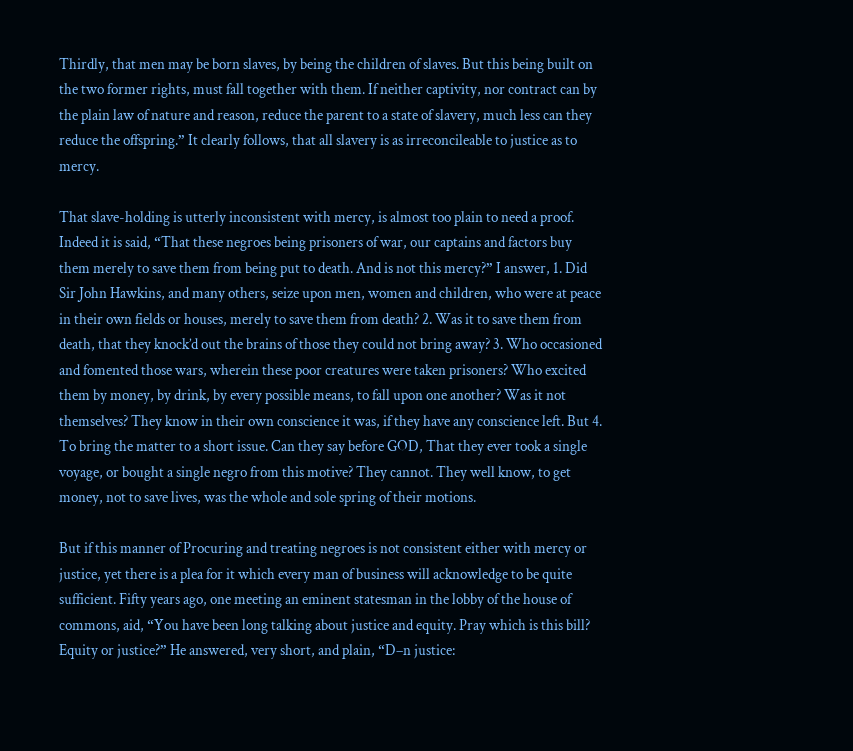Thirdly, that men may be born slaves, by being the children of slaves. But this being built on the two former rights, must fall together with them. If neither captivity, nor contract can by the plain law of nature and reason, reduce the parent to a state of slavery, much less can they reduce the offspring.” It clearly follows, that all slavery is as irreconcileable to justice as to mercy.

That slave-holding is utterly inconsistent with mercy, is almost too plain to need a proof. Indeed it is said, “That these negroes being prisoners of war, our captains and factors buy them merely to save them from being put to death. And is not this mercy?” I answer, 1. Did Sir John Hawkins, and many others, seize upon men, women and children, who were at peace in their own fields or houses, merely to save them from death? 2. Was it to save them from death, that they knock’d out the brains of those they could not bring away? 3. Who occasioned and fomented those wars, wherein these poor creatures were taken prisoners? Who excited them by money, by drink, by every possible means, to fall upon one another? Was it not themselves? They know in their own conscience it was, if they have any conscience left. But 4. To bring the matter to a short issue. Can they say before GOD, That they ever took a single voyage, or bought a single negro from this motive? They cannot. They well know, to get money, not to save lives, was the whole and sole spring of their motions.

But if this manner of Procuring and treating negroes is not consistent either with mercy or justice, yet there is a plea for it which every man of business will acknowledge to be quite sufficient. Fifty years ago, one meeting an eminent statesman in the lobby of the house of commons, aid, “You have been long talking about justice and equity. Pray which is this bill? Equity or justice?” He answered, very short, and plain, “D–n justice: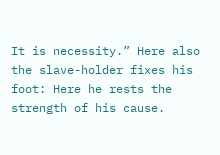It is necessity.” Here also the slave-holder fixes his foot: Here he rests the strength of his cause.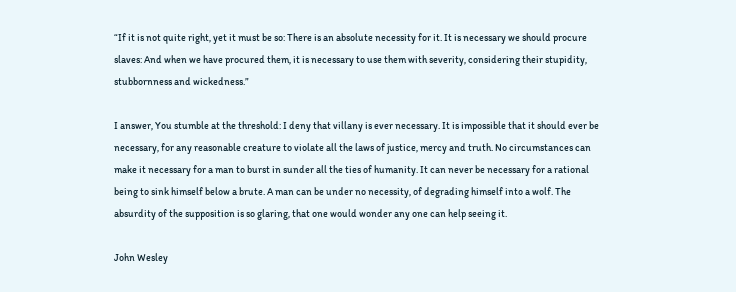“If it is not quite right, yet it must be so: There is an absolute necessity for it. It is necessary we should procure slaves: And when we have procured them, it is necessary to use them with severity, considering their stupidity, stubbornness and wickedness.”

I answer, You stumble at the threshold: I deny that villany is ever necessary. It is impossible that it should ever be necessary, for any reasonable creature to violate all the laws of justice, mercy and truth. No circumstances can make it necessary for a man to burst in sunder all the ties of humanity. It can never be necessary for a rational being to sink himself below a brute. A man can be under no necessity, of degrading himself into a wolf. The absurdity of the supposition is so glaring, that one would wonder any one can help seeing it.

John Wesley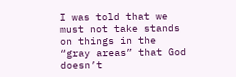I was told that we must not take stands on things in the “gray areas” that God doesn’t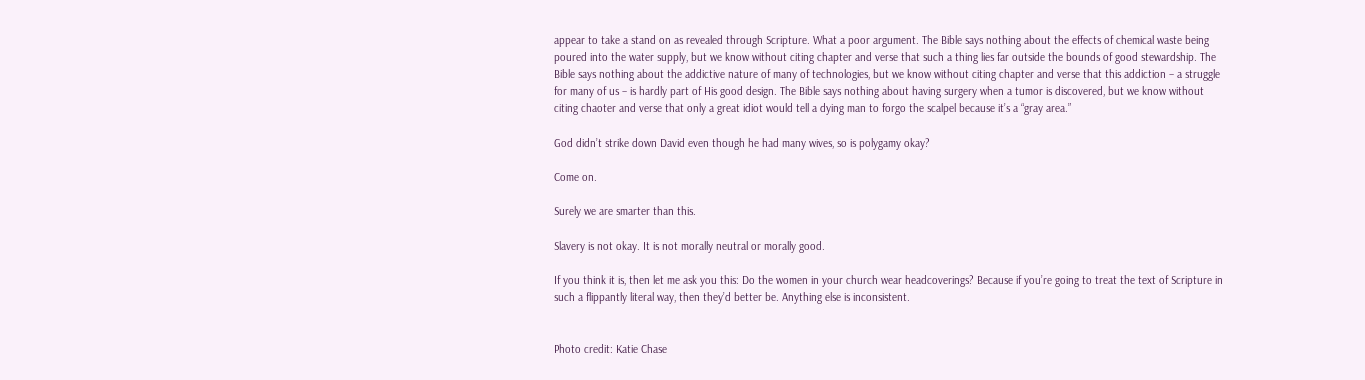appear to take a stand on as revealed through Scripture. What a poor argument. The Bible says nothing about the effects of chemical waste being poured into the water supply, but we know without citing chapter and verse that such a thing lies far outside the bounds of good stewardship. The Bible says nothing about the addictive nature of many of technologies, but we know without citing chapter and verse that this addiction – a struggle for many of us – is hardly part of His good design. The Bible says nothing about having surgery when a tumor is discovered, but we know without citing chaoter and verse that only a great idiot would tell a dying man to forgo the scalpel because it’s a “gray area.”

God didn’t strike down David even though he had many wives, so is polygamy okay?

Come on.

Surely we are smarter than this.

Slavery is not okay. It is not morally neutral or morally good.

If you think it is, then let me ask you this: Do the women in your church wear headcoverings? Because if you’re going to treat the text of Scripture in such a flippantly literal way, then they’d better be. Anything else is inconsistent.


Photo credit: Katie Chase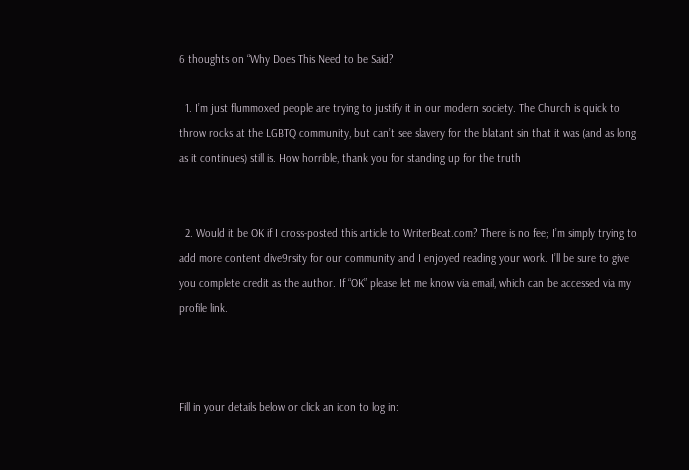6 thoughts on “Why Does This Need to be Said?

  1. I’m just flummoxed people are trying to justify it in our modern society. The Church is quick to throw rocks at the LGBTQ community, but can’t see slavery for the blatant sin that it was (and as long as it continues) still is. How horrible, thank you for standing up for the truth


  2. Would it be OK if I cross-posted this article to WriterBeat.com? There is no fee; I’m simply trying to add more content dive9rsity for our community and I enjoyed reading your work. I’ll be sure to give you complete credit as the author. If “OK” please let me know via email, which can be accessed via my profile link.



Fill in your details below or click an icon to log in: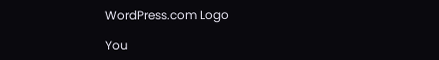WordPress.com Logo

You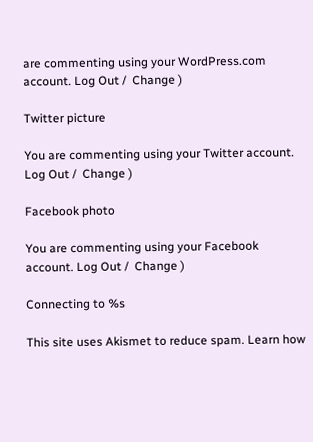are commenting using your WordPress.com account. Log Out /  Change )

Twitter picture

You are commenting using your Twitter account. Log Out /  Change )

Facebook photo

You are commenting using your Facebook account. Log Out /  Change )

Connecting to %s

This site uses Akismet to reduce spam. Learn how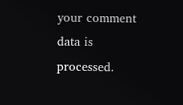your comment data is processed.